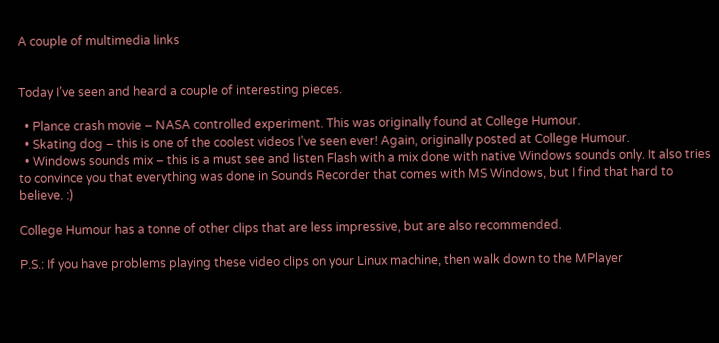A couple of multimedia links


Today I’ve seen and heard a couple of interesting pieces.

  • Plance crash movie – NASA controlled experiment. This was originally found at College Humour.
  • Skating dog – this is one of the coolest videos I’ve seen ever! Again, originally posted at College Humour.
  • Windows sounds mix – this is a must see and listen Flash with a mix done with native Windows sounds only. It also tries to convince you that everything was done in Sounds Recorder that comes with MS Windows, but I find that hard to believe. :)

College Humour has a tonne of other clips that are less impressive, but are also recommended.

P.S.: If you have problems playing these video clips on your Linux machine, then walk down to the MPlayer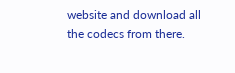website and download all the codecs from there.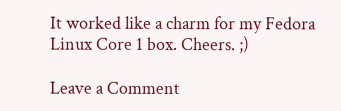It worked like a charm for my Fedora Linux Core 1 box. Cheers. ;)

Leave a Comment